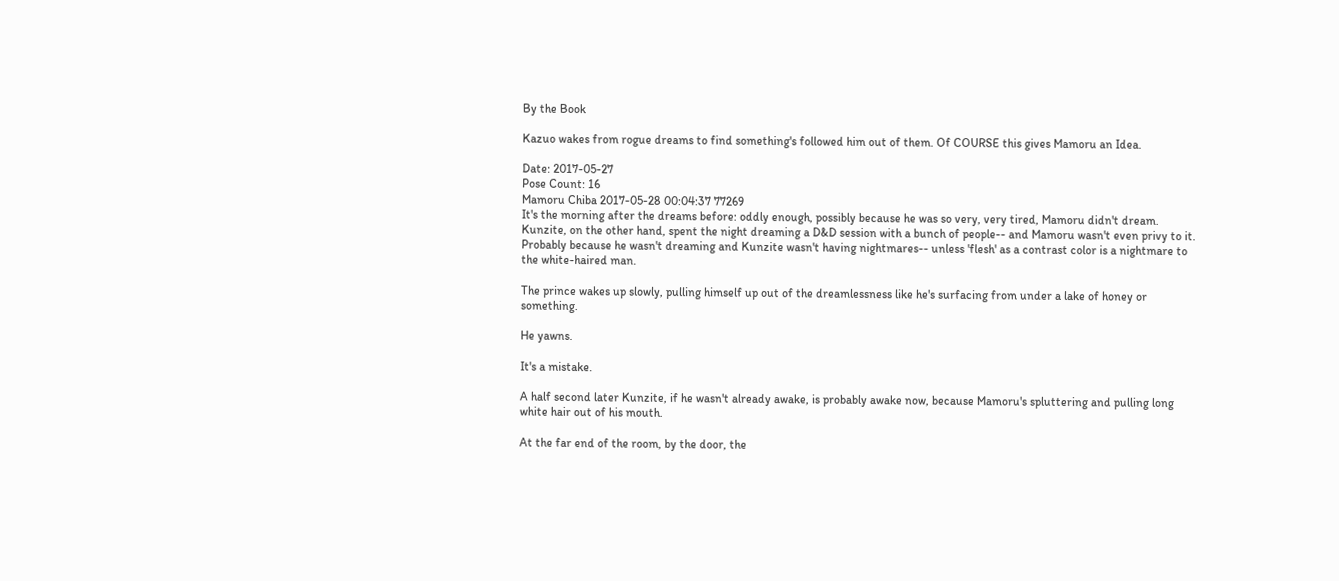By the Book

Kazuo wakes from rogue dreams to find something's followed him out of them. Of COURSE this gives Mamoru an Idea.

Date: 2017-05-27
Pose Count: 16
Mamoru Chiba 2017-05-28 00:04:37 77269
It's the morning after the dreams before: oddly enough, possibly because he was so very, very tired, Mamoru didn't dream. Kunzite, on the other hand, spent the night dreaming a D&D session with a bunch of people-- and Mamoru wasn't even privy to it. Probably because he wasn't dreaming and Kunzite wasn't having nightmares-- unless 'flesh' as a contrast color is a nightmare to the white-haired man.

The prince wakes up slowly, pulling himself up out of the dreamlessness like he's surfacing from under a lake of honey or something.

He yawns.

It's a mistake.

A half second later Kunzite, if he wasn't already awake, is probably awake now, because Mamoru's spluttering and pulling long white hair out of his mouth.

At the far end of the room, by the door, the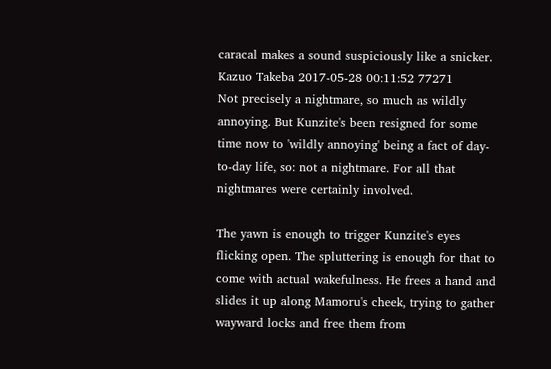caracal makes a sound suspiciously like a snicker.
Kazuo Takeba 2017-05-28 00:11:52 77271
Not precisely a nightmare, so much as wildly annoying. But Kunzite's been resigned for some time now to 'wildly annoying' being a fact of day-to-day life, so: not a nightmare. For all that nightmares were certainly involved.

The yawn is enough to trigger Kunzite's eyes flicking open. The spluttering is enough for that to come with actual wakefulness. He frees a hand and slides it up along Mamoru's cheek, trying to gather wayward locks and free them from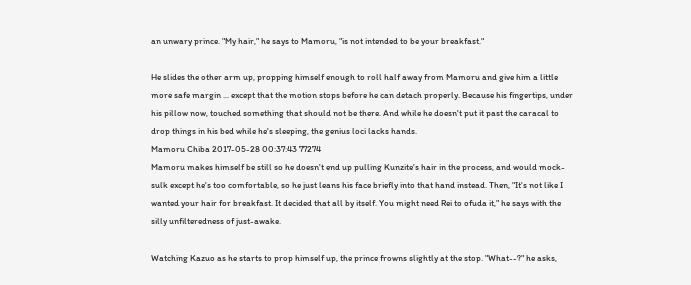an unwary prince. "My hair," he says to Mamoru, "is not intended to be your breakfast."

He slides the other arm up, propping himself enough to roll half away from Mamoru and give him a little more safe margin ... except that the motion stops before he can detach properly. Because his fingertips, under his pillow now, touched something that should not be there. And while he doesn't put it past the caracal to drop things in his bed while he's sleeping, the genius loci lacks hands.
Mamoru Chiba 2017-05-28 00:37:43 77274
Mamoru makes himself be still so he doesn't end up pulling Kunzite's hair in the process, and would mock-sulk except he's too comfortable, so he just leans his face briefly into that hand instead. Then, "It's not like I wanted your hair for breakfast. It decided that all by itself. You might need Rei to ofuda it," he says with the silly unfilteredness of just-awake.

Watching Kazuo as he starts to prop himself up, the prince frowns slightly at the stop. "What--?" he asks,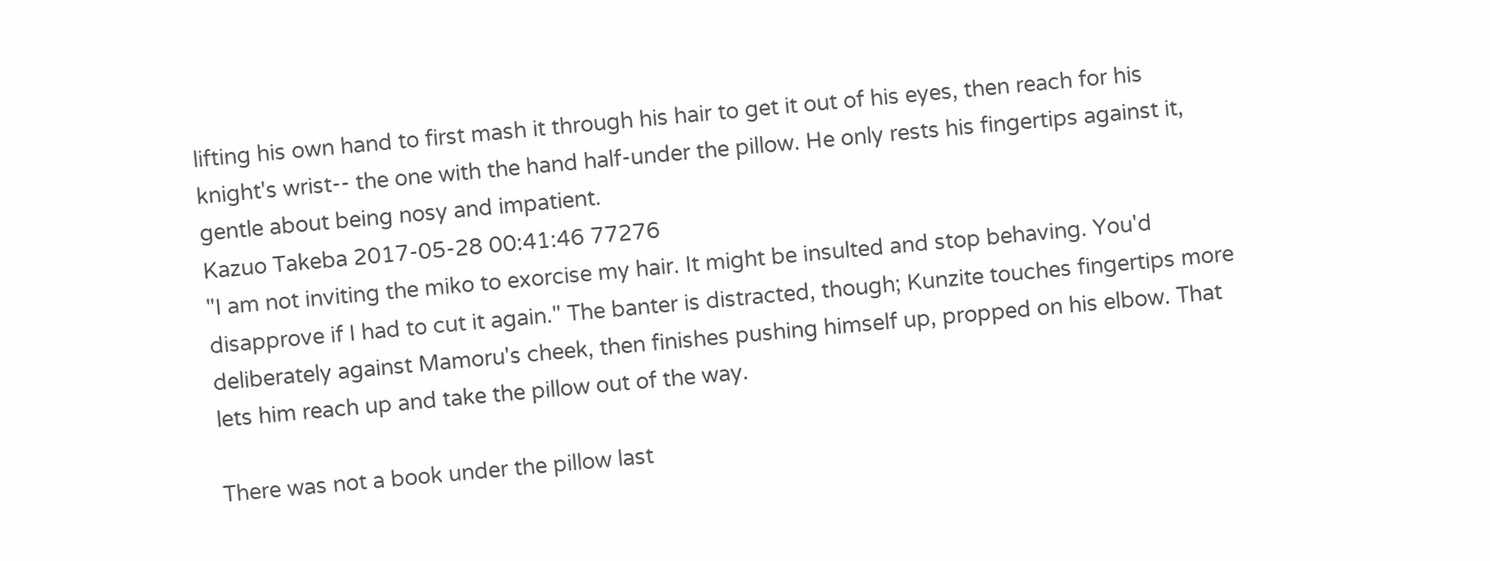lifting his own hand to first mash it through his hair to get it out of his eyes, then reach for his knight's wrist-- the one with the hand half-under the pillow. He only rests his fingertips against it, gentle about being nosy and impatient.
Kazuo Takeba 2017-05-28 00:41:46 77276
"I am not inviting the miko to exorcise my hair. It might be insulted and stop behaving. You'd disapprove if I had to cut it again." The banter is distracted, though; Kunzite touches fingertips more deliberately against Mamoru's cheek, then finishes pushing himself up, propped on his elbow. That lets him reach up and take the pillow out of the way.

There was not a book under the pillow last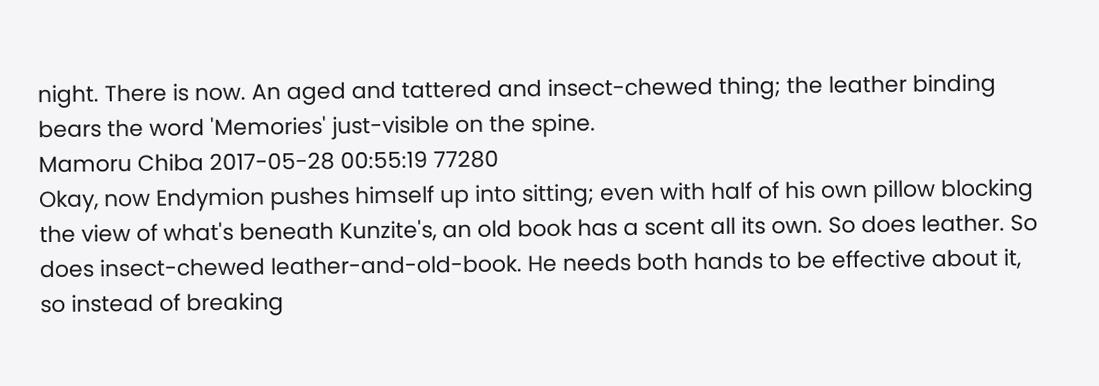night. There is now. An aged and tattered and insect-chewed thing; the leather binding bears the word 'Memories' just-visible on the spine.
Mamoru Chiba 2017-05-28 00:55:19 77280
Okay, now Endymion pushes himself up into sitting; even with half of his own pillow blocking the view of what's beneath Kunzite's, an old book has a scent all its own. So does leather. So does insect-chewed leather-and-old-book. He needs both hands to be effective about it, so instead of breaking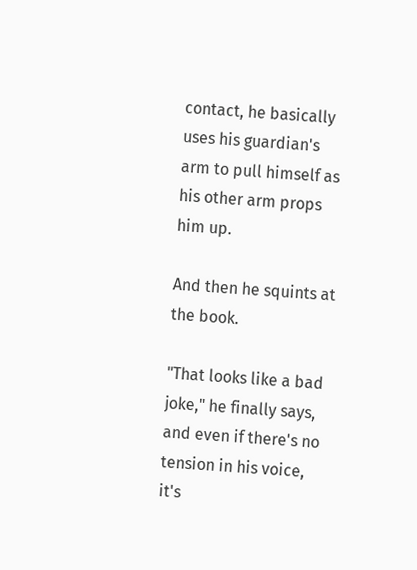contact, he basically uses his guardian's arm to pull himself as his other arm props him up.

And then he squints at the book.

"That looks like a bad joke," he finally says, and even if there's no tension in his voice, it's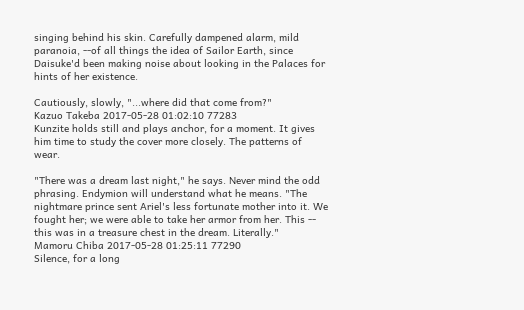singing behind his skin. Carefully dampened alarm, mild paranoia, --of all things the idea of Sailor Earth, since Daisuke'd been making noise about looking in the Palaces for hints of her existence.

Cautiously, slowly, "...where did that come from?"
Kazuo Takeba 2017-05-28 01:02:10 77283
Kunzite holds still and plays anchor, for a moment. It gives him time to study the cover more closely. The patterns of wear.

"There was a dream last night," he says. Never mind the odd phrasing. Endymion will understand what he means. "The nightmare prince sent Ariel's less fortunate mother into it. We fought her; we were able to take her armor from her. This -- this was in a treasure chest in the dream. Literally."
Mamoru Chiba 2017-05-28 01:25:11 77290
Silence, for a long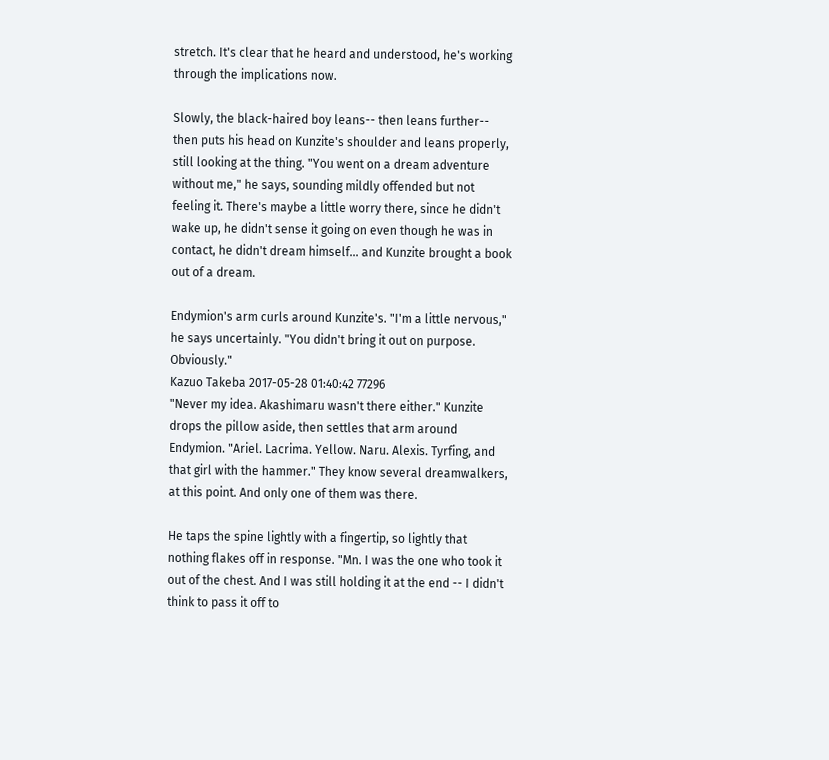stretch. It's clear that he heard and understood, he's working through the implications now.

Slowly, the black-haired boy leans-- then leans further-- then puts his head on Kunzite's shoulder and leans properly, still looking at the thing. "You went on a dream adventure without me," he says, sounding mildly offended but not feeling it. There's maybe a little worry there, since he didn't wake up, he didn't sense it going on even though he was in contact, he didn't dream himself... and Kunzite brought a book out of a dream.

Endymion's arm curls around Kunzite's. "I'm a little nervous," he says uncertainly. "You didn't bring it out on purpose. Obviously."
Kazuo Takeba 2017-05-28 01:40:42 77296
"Never my idea. Akashimaru wasn't there either." Kunzite drops the pillow aside, then settles that arm around Endymion. "Ariel. Lacrima. Yellow. Naru. Alexis. Tyrfing, and that girl with the hammer." They know several dreamwalkers, at this point. And only one of them was there.

He taps the spine lightly with a fingertip, so lightly that nothing flakes off in response. "Mn. I was the one who took it out of the chest. And I was still holding it at the end -- I didn't think to pass it off to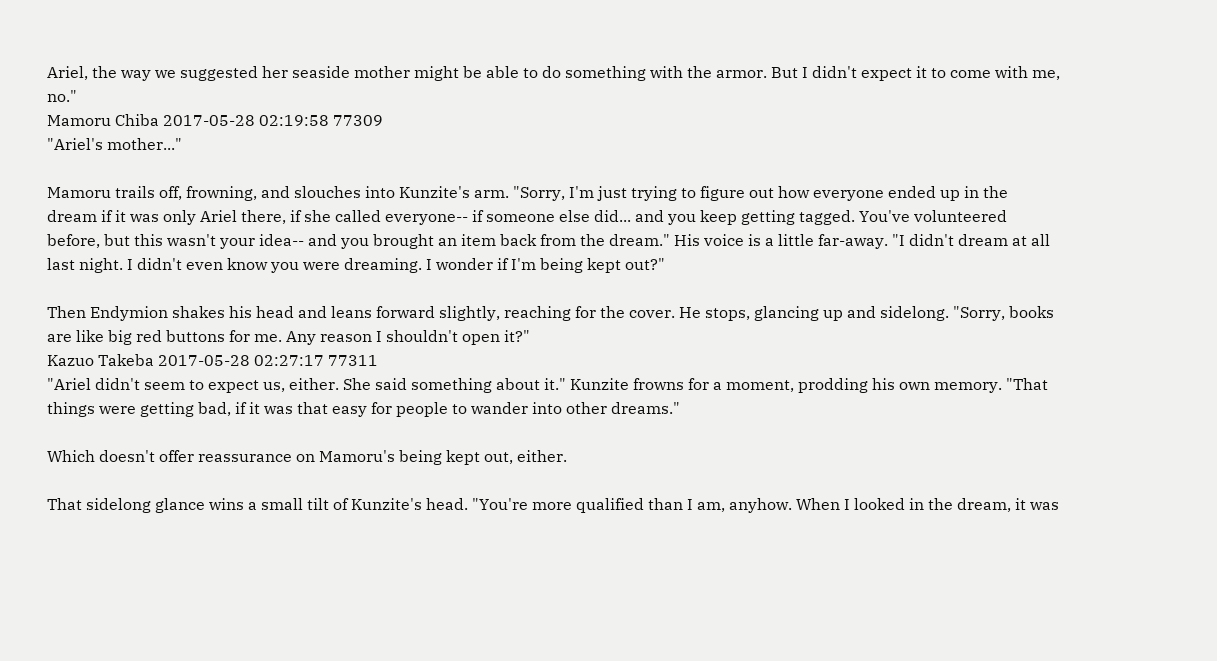Ariel, the way we suggested her seaside mother might be able to do something with the armor. But I didn't expect it to come with me, no."
Mamoru Chiba 2017-05-28 02:19:58 77309
"Ariel's mother..."

Mamoru trails off, frowning, and slouches into Kunzite's arm. "Sorry, I'm just trying to figure out how everyone ended up in the dream if it was only Ariel there, if she called everyone-- if someone else did... and you keep getting tagged. You've volunteered before, but this wasn't your idea-- and you brought an item back from the dream." His voice is a little far-away. "I didn't dream at all last night. I didn't even know you were dreaming. I wonder if I'm being kept out?"

Then Endymion shakes his head and leans forward slightly, reaching for the cover. He stops, glancing up and sidelong. "Sorry, books are like big red buttons for me. Any reason I shouldn't open it?"
Kazuo Takeba 2017-05-28 02:27:17 77311
"Ariel didn't seem to expect us, either. She said something about it." Kunzite frowns for a moment, prodding his own memory. "That things were getting bad, if it was that easy for people to wander into other dreams."

Which doesn't offer reassurance on Mamoru's being kept out, either.

That sidelong glance wins a small tilt of Kunzite's head. "You're more qualified than I am, anyhow. When I looked in the dream, it was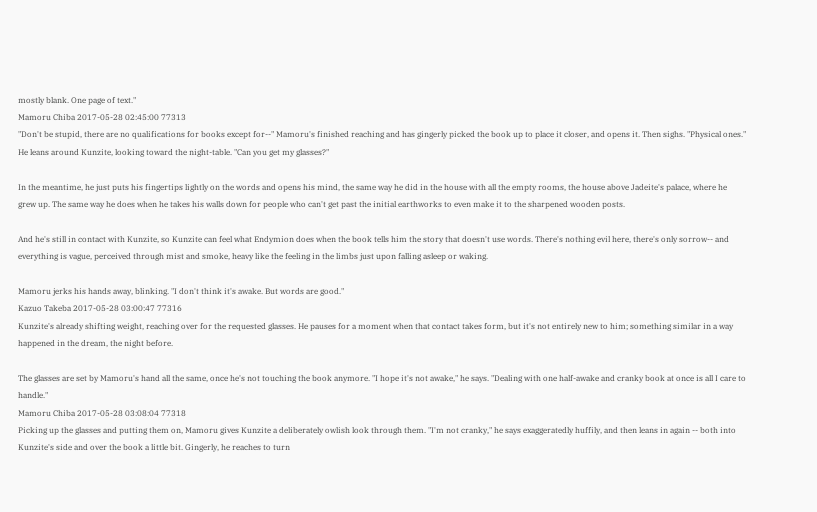mostly blank. One page of text."
Mamoru Chiba 2017-05-28 02:45:00 77313
"Don't be stupid, there are no qualifications for books except for--" Mamoru's finished reaching and has gingerly picked the book up to place it closer, and opens it. Then sighs. "Physical ones." He leans around Kunzite, looking toward the night-table. "Can you get my glasses?"

In the meantime, he just puts his fingertips lightly on the words and opens his mind, the same way he did in the house with all the empty rooms, the house above Jadeite's palace, where he grew up. The same way he does when he takes his walls down for people who can't get past the initial earthworks to even make it to the sharpened wooden posts.

And he's still in contact with Kunzite, so Kunzite can feel what Endymion does when the book tells him the story that doesn't use words. There's nothing evil here, there's only sorrow-- and everything is vague, perceived through mist and smoke, heavy like the feeling in the limbs just upon falling asleep or waking.

Mamoru jerks his hands away, blinking. "I don't think it's awake. But words are good."
Kazuo Takeba 2017-05-28 03:00:47 77316
Kunzite's already shifting weight, reaching over for the requested glasses. He pauses for a moment when that contact takes form, but it's not entirely new to him; something similar in a way happened in the dream, the night before.

The glasses are set by Mamoru's hand all the same, once he's not touching the book anymore. "I hope it's not awake," he says. "Dealing with one half-awake and cranky book at once is all I care to handle."
Mamoru Chiba 2017-05-28 03:08:04 77318
Picking up the glasses and putting them on, Mamoru gives Kunzite a deliberately owlish look through them. "I'm not cranky," he says exaggeratedly huffily, and then leans in again -- both into Kunzite's side and over the book a little bit. Gingerly, he reaches to turn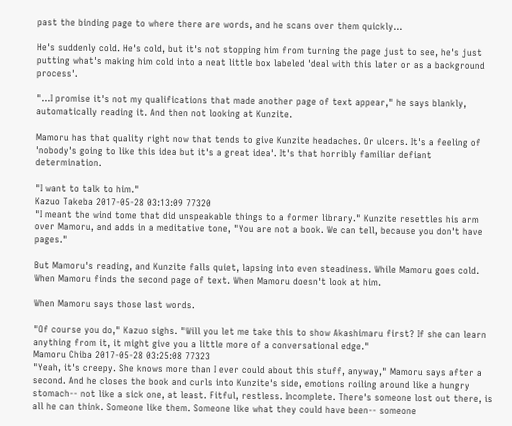past the binding page to where there are words, and he scans over them quickly...

He's suddenly cold. He's cold, but it's not stopping him from turning the page just to see, he's just putting what's making him cold into a neat little box labeled 'deal with this later or as a background process'.

"...I promise it's not my qualifications that made another page of text appear," he says blankly, automatically reading it. And then not looking at Kunzite.

Mamoru has that quality right now that tends to give Kunzite headaches. Or ulcers. It's a feeling of 'nobody's going to like this idea but it's a great idea'. It's that horribly familiar defiant determination.

"I want to talk to him."
Kazuo Takeba 2017-05-28 03:13:09 77320
"I meant the wind tome that did unspeakable things to a former library." Kunzite resettles his arm over Mamoru, and adds in a meditative tone, "You are not a book. We can tell, because you don't have pages."

But Mamoru's reading, and Kunzite falls quiet, lapsing into even steadiness. While Mamoru goes cold. When Mamoru finds the second page of text. When Mamoru doesn't look at him.

When Mamoru says those last words.

"Of course you do," Kazuo sighs. "Will you let me take this to show Akashimaru first? If she can learn anything from it, it might give you a little more of a conversational edge."
Mamoru Chiba 2017-05-28 03:25:08 77323
"Yeah, it's creepy. She knows more than I ever could about this stuff, anyway," Mamoru says after a second. And he closes the book and curls into Kunzite's side, emotions roiling around like a hungry stomach-- not like a sick one, at least. Fitful, restless. Incomplete. There's someone lost out there, is all he can think. Someone like them. Someone like what they could have been-- someone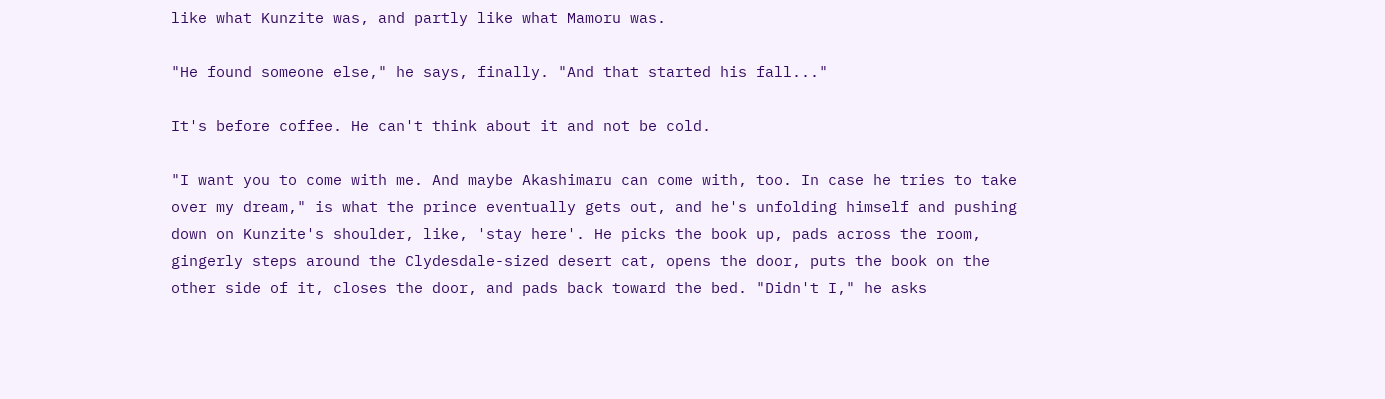like what Kunzite was, and partly like what Mamoru was.

"He found someone else," he says, finally. "And that started his fall..."

It's before coffee. He can't think about it and not be cold.

"I want you to come with me. And maybe Akashimaru can come with, too. In case he tries to take over my dream," is what the prince eventually gets out, and he's unfolding himself and pushing down on Kunzite's shoulder, like, 'stay here'. He picks the book up, pads across the room, gingerly steps around the Clydesdale-sized desert cat, opens the door, puts the book on the other side of it, closes the door, and pads back toward the bed. "Didn't I," he asks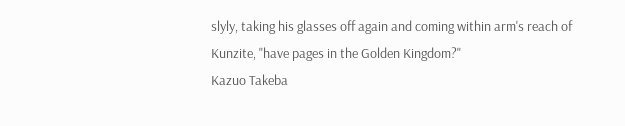slyly, taking his glasses off again and coming within arm's reach of Kunzite, "have pages in the Golden Kingdom?"
Kazuo Takeba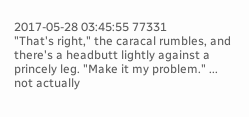2017-05-28 03:45:55 77331
"That's right," the caracal rumbles, and there's a headbutt lightly against a princely leg. "Make it my problem." ... not actually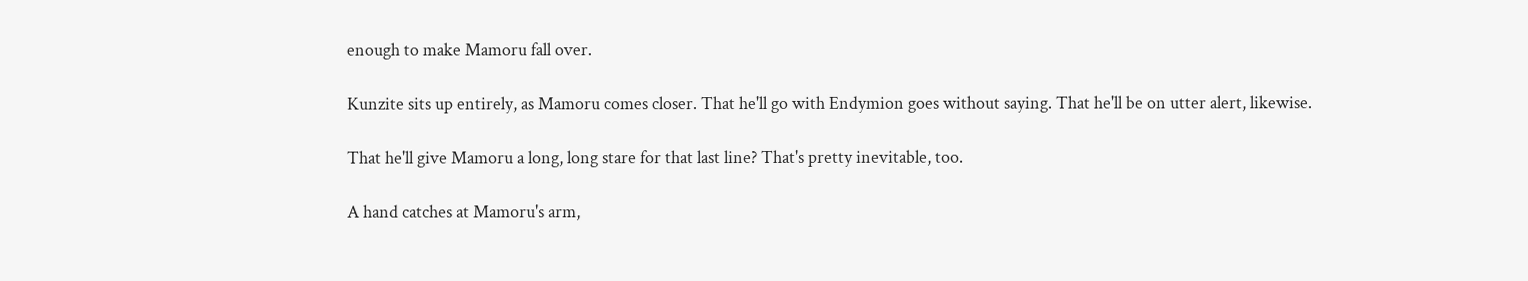enough to make Mamoru fall over.

Kunzite sits up entirely, as Mamoru comes closer. That he'll go with Endymion goes without saying. That he'll be on utter alert, likewise.

That he'll give Mamoru a long, long stare for that last line? That's pretty inevitable, too.

A hand catches at Mamoru's arm,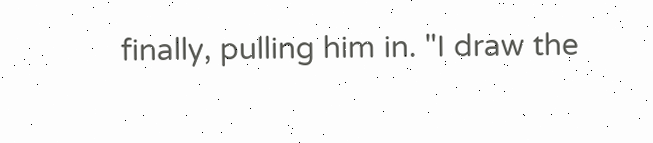finally, pulling him in. "I draw the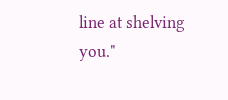line at shelving you."